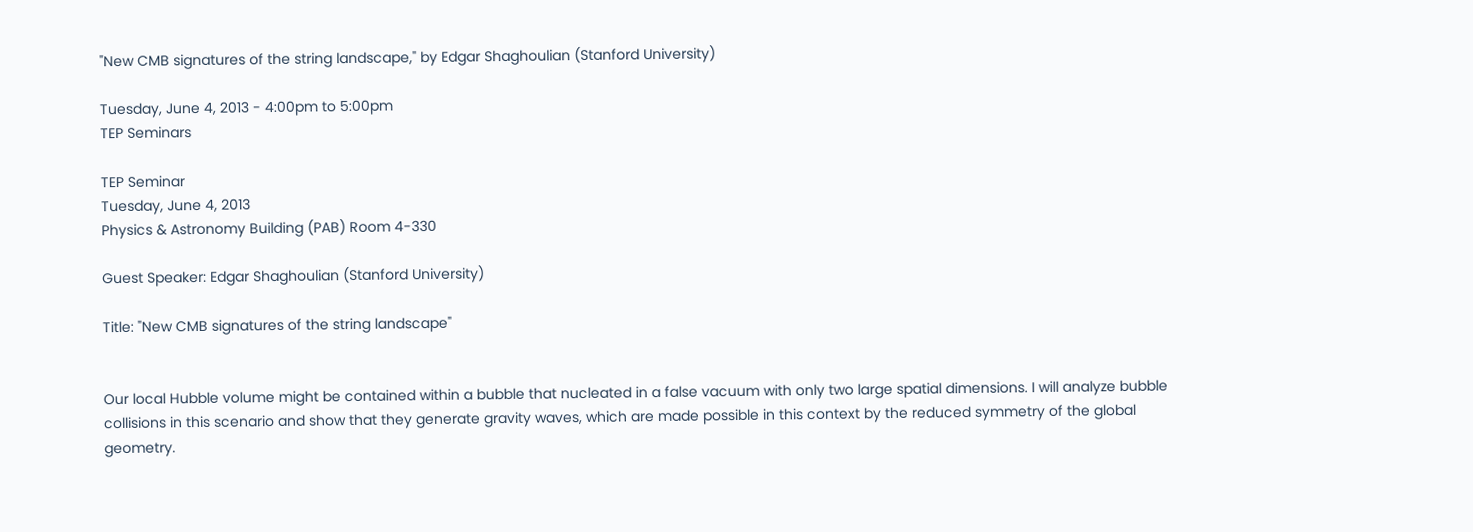"New CMB signatures of the string landscape," by Edgar Shaghoulian (Stanford University)

Tuesday, June 4, 2013 - 4:00pm to 5:00pm
TEP Seminars

TEP Seminar
Tuesday, June 4, 2013
Physics & Astronomy Building (PAB) Room 4-330

Guest Speaker: Edgar Shaghoulian (Stanford University)

Title: "New CMB signatures of the string landscape"


Our local Hubble volume might be contained within a bubble that nucleated in a false vacuum with only two large spatial dimensions. I will analyze bubble collisions in this scenario and show that they generate gravity waves, which are made possible in this context by the reduced symmetry of the global geometry.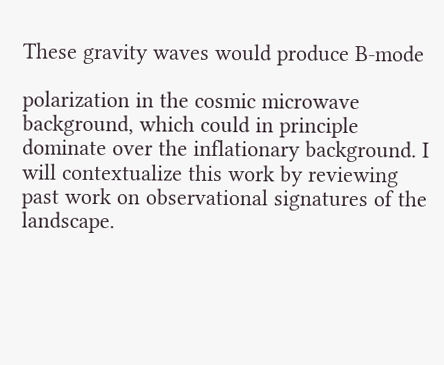These gravity waves would produce B-mode

polarization in the cosmic microwave background, which could in principle dominate over the inflationary background. I will contextualize this work by reviewing past work on observational signatures of the landscape.